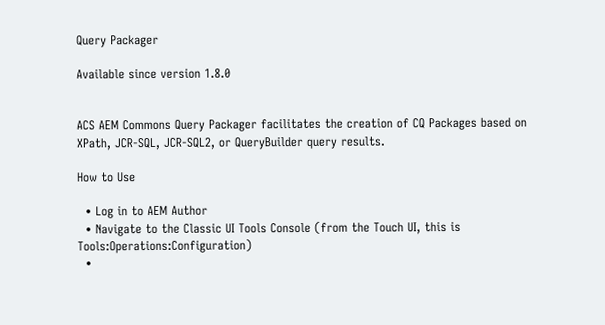Query Packager

Available since version 1.8.0


ACS AEM Commons Query Packager facilitates the creation of CQ Packages based on XPath, JCR-SQL, JCR-SQL2, or QueryBuilder query results.

How to Use

  • Log in to AEM Author
  • Navigate to the Classic UI Tools Console (from the Touch UI, this is Tools:Operations:Configuration)
  •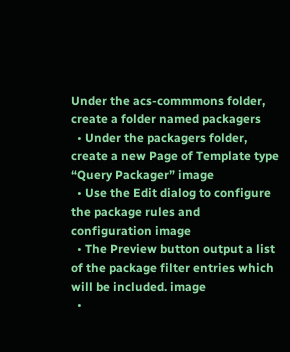Under the acs-commmons folder, create a folder named packagers
  • Under the packagers folder, create a new Page of Template type “Query Packager” image
  • Use the Edit dialog to configure the package rules and configuration image
  • The Preview button output a list of the package filter entries which will be included. image
  •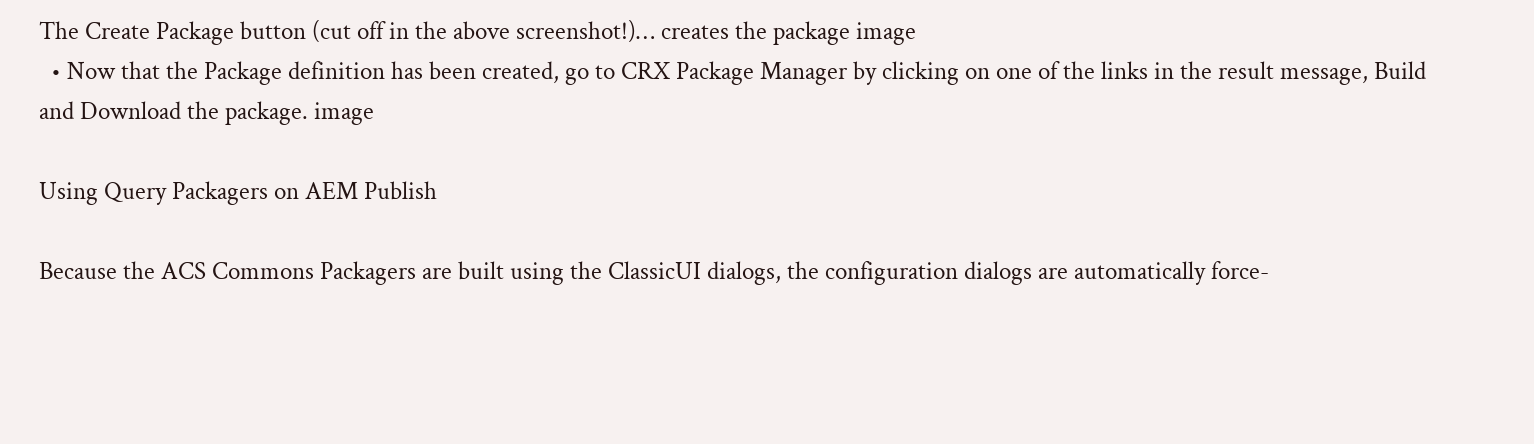The Create Package button (cut off in the above screenshot!)… creates the package image
  • Now that the Package definition has been created, go to CRX Package Manager by clicking on one of the links in the result message, Build and Download the package. image

Using Query Packagers on AEM Publish

Because the ACS Commons Packagers are built using the ClassicUI dialogs, the configuration dialogs are automatically force-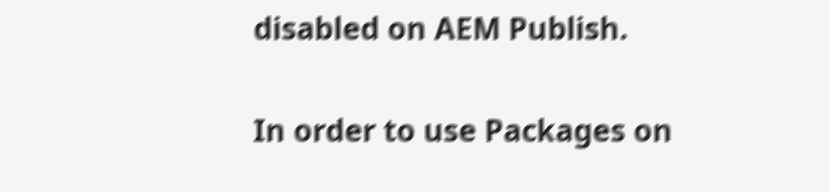disabled on AEM Publish.

In order to use Packages on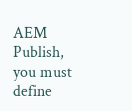AEM Publish, you must define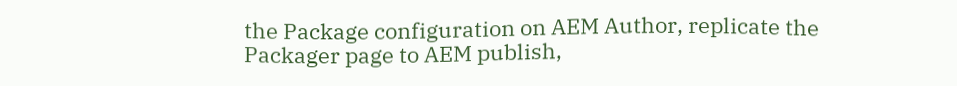the Package configuration on AEM Author, replicate the Packager page to AEM publish,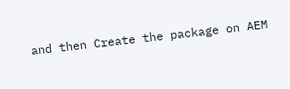and then Create the package on AEM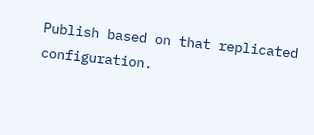Publish based on that replicated configuration.